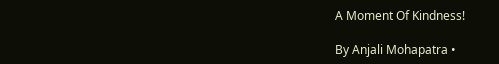A Moment Of Kindness!

By Anjali Mohapatra •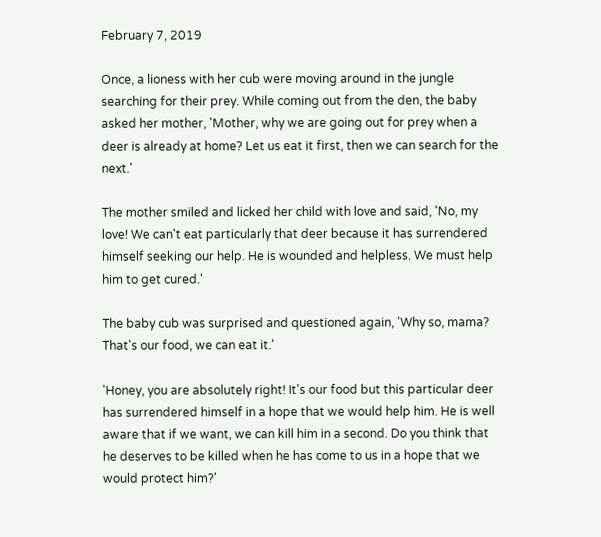February 7, 2019

Once, a lioness with her cub were moving around in the jungle searching for their prey. While coming out from the den, the baby asked her mother, 'Mother, why we are going out for prey when a deer is already at home? Let us eat it first, then we can search for the next.'

The mother smiled and licked her child with love and said, 'No, my love! We can't eat particularly that deer because it has surrendered himself seeking our help. He is wounded and helpless. We must help him to get cured.'

The baby cub was surprised and questioned again, 'Why so, mama? That's our food, we can eat it.'

'Honey, you are absolutely right! It's our food but this particular deer has surrendered himself in a hope that we would help him. He is well aware that if we want, we can kill him in a second. Do you think that he deserves to be killed when he has come to us in a hope that we would protect him?'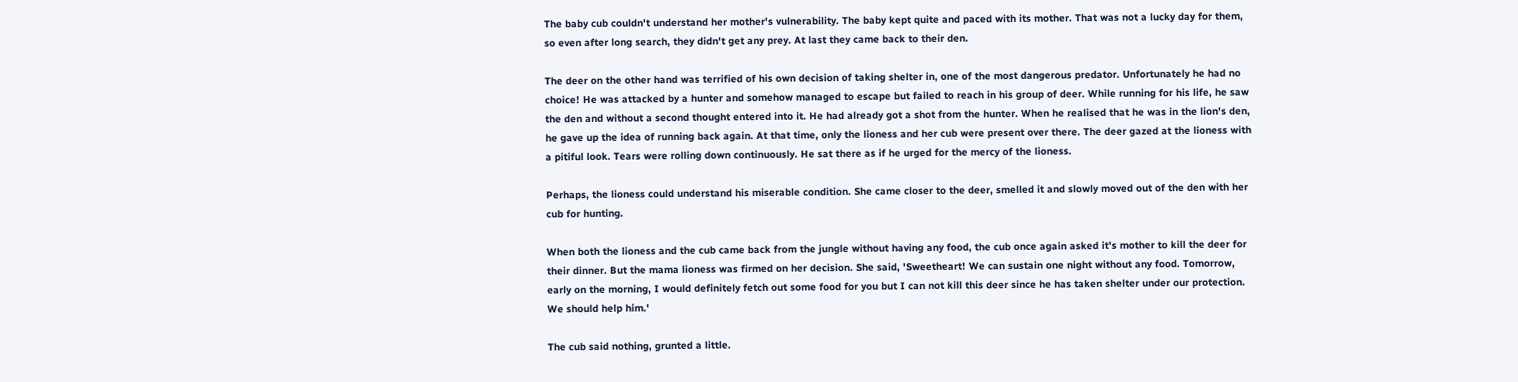The baby cub couldn't understand her mother's vulnerability. The baby kept quite and paced with its mother. That was not a lucky day for them, so even after long search, they didn't get any prey. At last they came back to their den.

The deer on the other hand was terrified of his own decision of taking shelter in, one of the most dangerous predator. Unfortunately he had no choice! He was attacked by a hunter and somehow managed to escape but failed to reach in his group of deer. While running for his life, he saw the den and without a second thought entered into it. He had already got a shot from the hunter. When he realised that he was in the lion's den, he gave up the idea of running back again. At that time, only the lioness and her cub were present over there. The deer gazed at the lioness with a pitiful look. Tears were rolling down continuously. He sat there as if he urged for the mercy of the lioness.

Perhaps, the lioness could understand his miserable condition. She came closer to the deer, smelled it and slowly moved out of the den with her cub for hunting.

When both the lioness and the cub came back from the jungle without having any food, the cub once again asked it's mother to kill the deer for their dinner. But the mama lioness was firmed on her decision. She said, 'Sweetheart! We can sustain one night without any food. Tomorrow, early on the morning, I would definitely fetch out some food for you but I can not kill this deer since he has taken shelter under our protection. We should help him.'

The cub said nothing, grunted a little.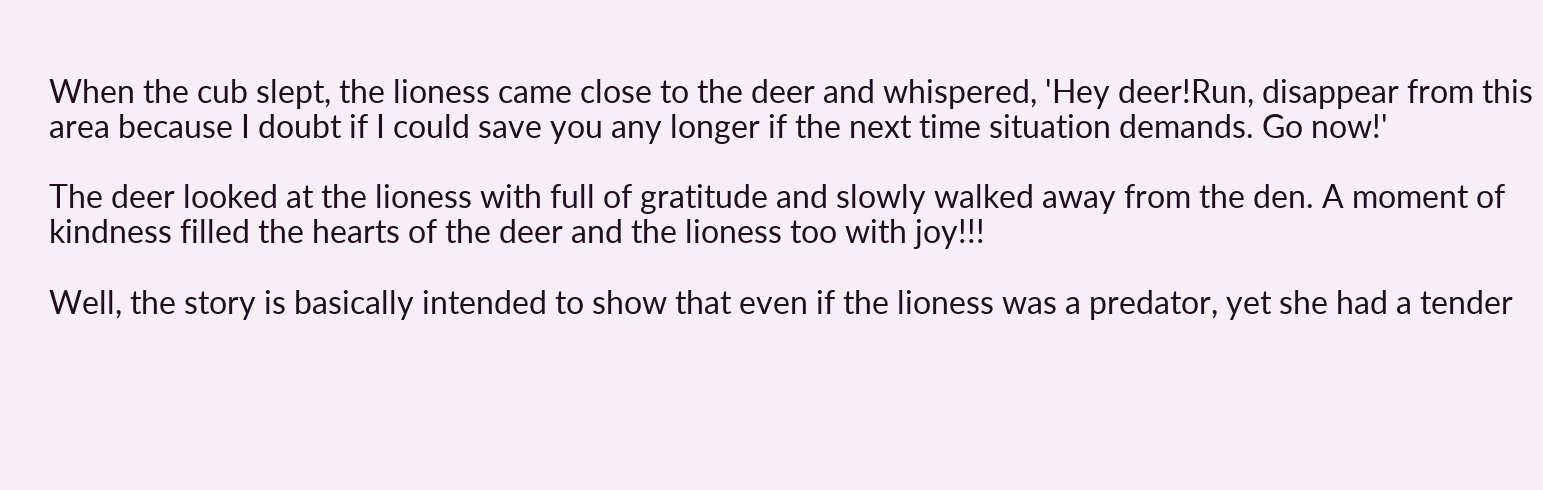When the cub slept, the lioness came close to the deer and whispered, 'Hey deer!Run, disappear from this area because I doubt if I could save you any longer if the next time situation demands. Go now!'

The deer looked at the lioness with full of gratitude and slowly walked away from the den. A moment of kindness filled the hearts of the deer and the lioness too with joy!!!

Well, the story is basically intended to show that even if the lioness was a predator, yet she had a tender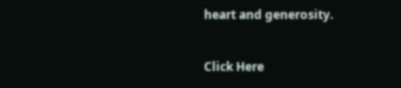heart and generosity.


Click Here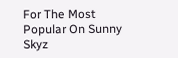For The Most Popular On Sunny Skyz